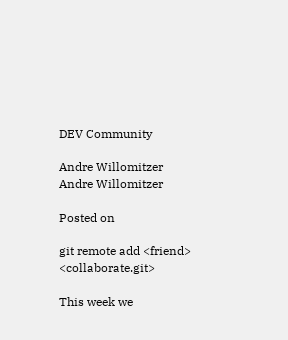DEV Community

Andre Willomitzer
Andre Willomitzer

Posted on

git remote add <friend> <collaborate.git>

This week we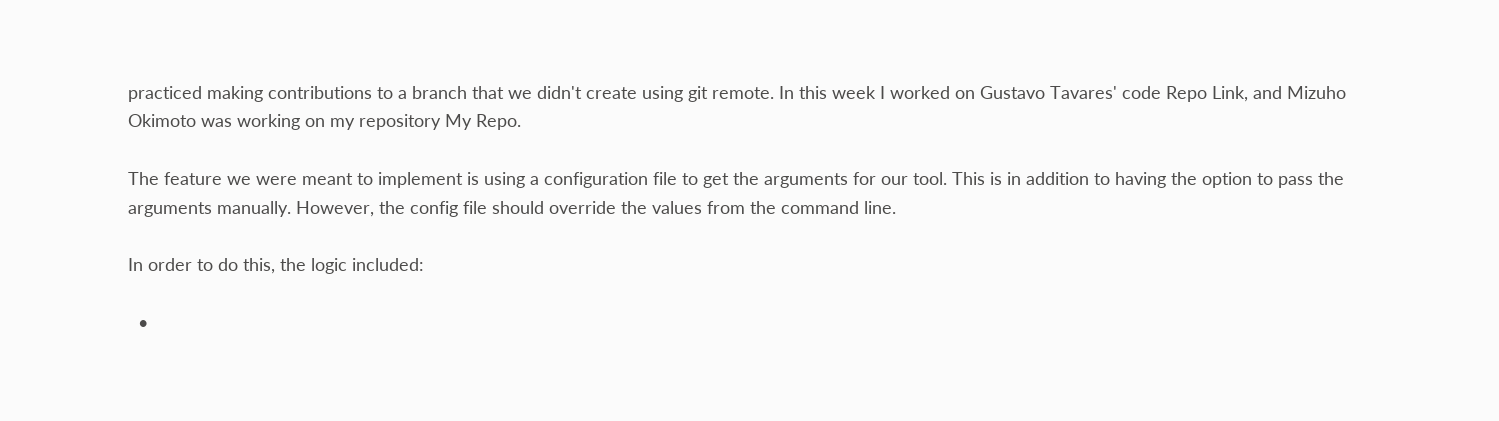practiced making contributions to a branch that we didn't create using git remote. In this week I worked on Gustavo Tavares' code Repo Link, and Mizuho Okimoto was working on my repository My Repo.

The feature we were meant to implement is using a configuration file to get the arguments for our tool. This is in addition to having the option to pass the arguments manually. However, the config file should override the values from the command line.

In order to do this, the logic included:

  •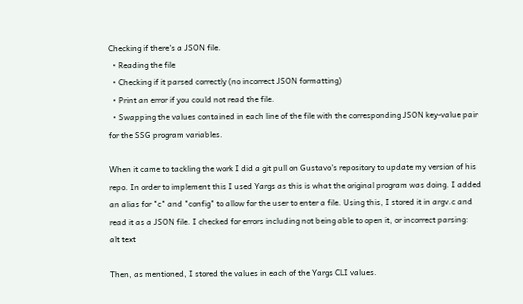Checking if there's a JSON file.
  • Reading the file
  • Checking if it parsed correctly (no incorrect JSON formatting)
  • Print an error if you could not read the file.
  • Swapping the values contained in each line of the file with the corresponding JSON key-value pair for the SSG program variables.

When it came to tackling the work I did a git pull on Gustavo's repository to update my version of his repo. In order to implement this I used Yargs as this is what the original program was doing. I added an alias for "c" and "config" to allow for the user to enter a file. Using this, I stored it in argv.c and read it as a JSON file. I checked for errors including not being able to open it, or incorrect parsing:
alt text

Then, as mentioned, I stored the values in each of the Yargs CLI values.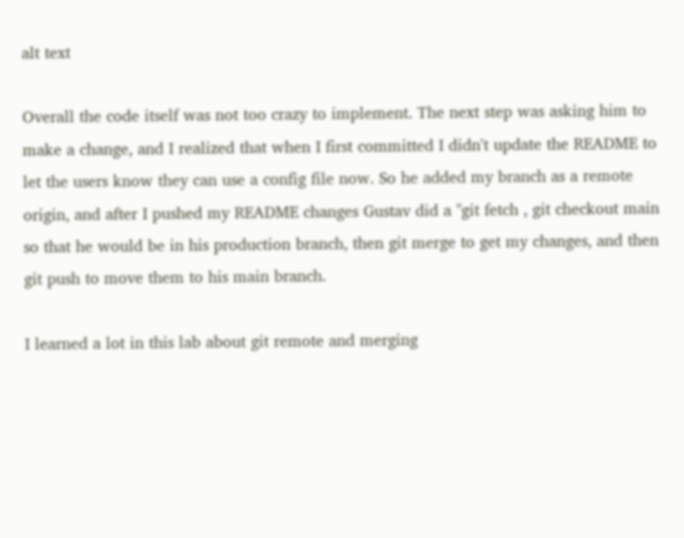alt text

Overall the code itself was not too crazy to implement. The next step was asking him to make a change, and I realized that when I first committed I didn't update the README to let the users know they can use a config file now. So he added my branch as a remote origin, and after I pushed my README changes Gustav did a "git fetch , git checkout main so that he would be in his production branch, then git merge to get my changes, and then git push to move them to his main branch.

I learned a lot in this lab about git remote and merging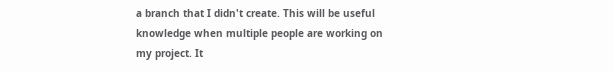a branch that I didn't create. This will be useful knowledge when multiple people are working on my project. It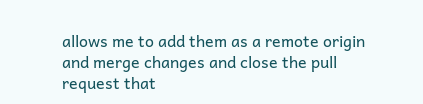allows me to add them as a remote origin and merge changes and close the pull request that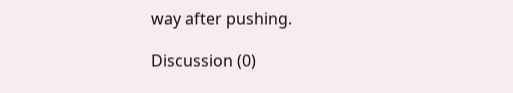way after pushing.

Discussion (0)